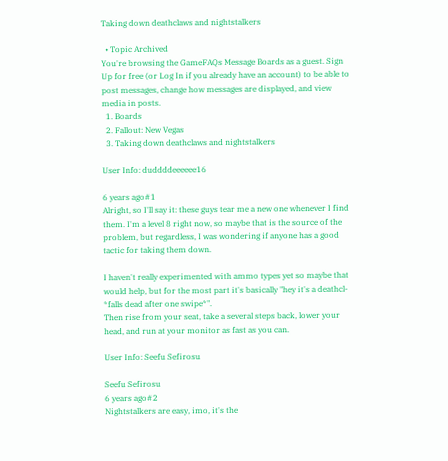Taking down deathclaws and nightstalkers

  • Topic Archived
You're browsing the GameFAQs Message Boards as a guest. Sign Up for free (or Log In if you already have an account) to be able to post messages, change how messages are displayed, and view media in posts.
  1. Boards
  2. Fallout: New Vegas
  3. Taking down deathclaws and nightstalkers

User Info: duddddeeeeee16

6 years ago#1
Alright, so I'll say it: these guys tear me a new one whenever I find them. I'm a level 8 right now, so maybe that is the source of the problem, but regardless, I was wondering if anyone has a good tactic for taking them down.

I haven't really experimented with ammo types yet so maybe that would help, but for the most part it's basically "hey it's a deathcl- *falls dead after one swipe*".
Then rise from your seat, take a several steps back, lower your head, and run at your monitor as fast as you can.

User Info: Seefu Sefirosu

Seefu Sefirosu
6 years ago#2
Nightstalkers are easy, imo, it's the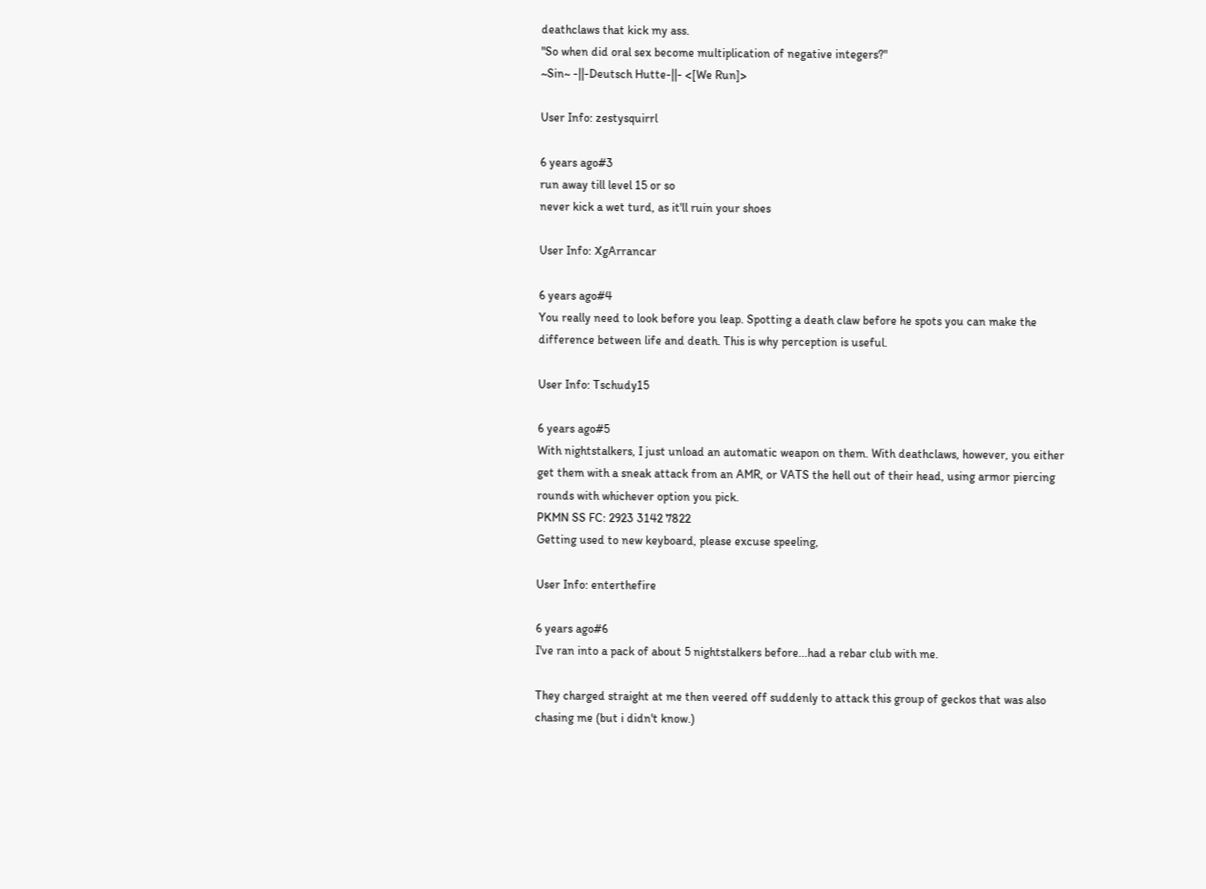deathclaws that kick my ass.
"So when did oral sex become multiplication of negative integers?"
~Sin~ -||-Deutsch Hutte-||- <[We Run]>

User Info: zestysquirrl

6 years ago#3
run away till level 15 or so
never kick a wet turd, as it'll ruin your shoes

User Info: XgArrancar

6 years ago#4
You really need to look before you leap. Spotting a death claw before he spots you can make the difference between life and death. This is why perception is useful.

User Info: Tschudy15

6 years ago#5
With nightstalkers, I just unload an automatic weapon on them. With deathclaws, however, you either get them with a sneak attack from an AMR, or VATS the hell out of their head, using armor piercing rounds with whichever option you pick.
PKMN SS FC: 2923 3142 7822
Getting used to new keyboard, please excuse speeling,

User Info: enterthefire

6 years ago#6
I've ran into a pack of about 5 nightstalkers before...had a rebar club with me.

They charged straight at me then veered off suddenly to attack this group of geckos that was also chasing me (but i didn't know.)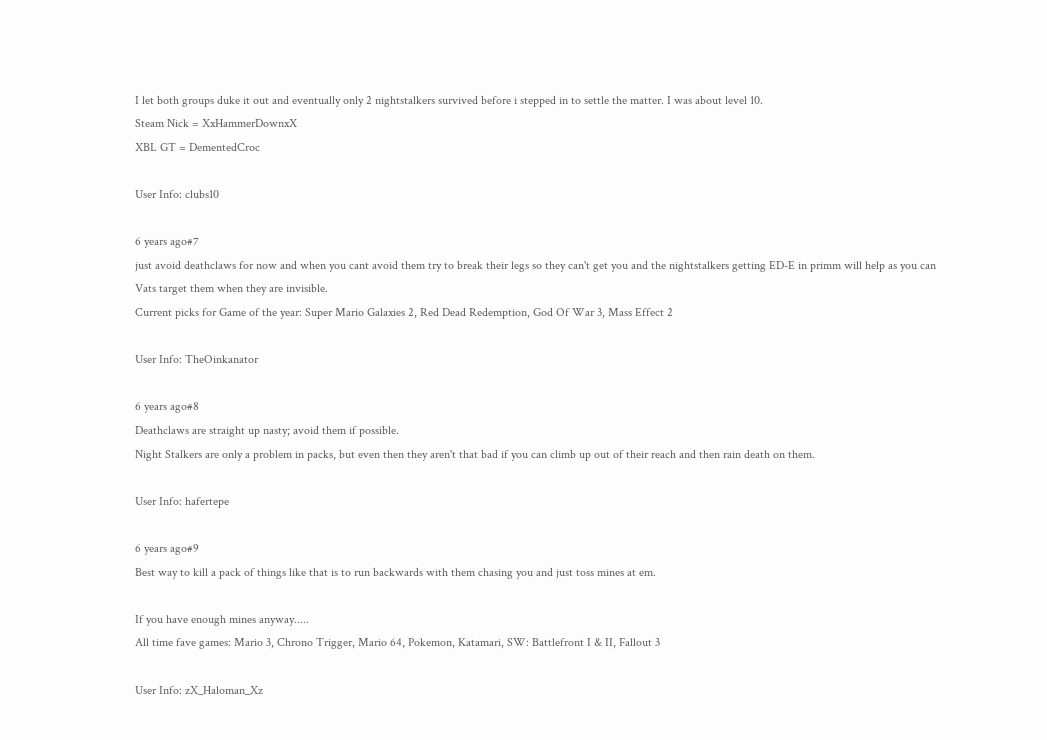I let both groups duke it out and eventually only 2 nightstalkers survived before i stepped in to settle the matter. I was about level 10.
Steam Nick = XxHammerDownxX
XBL GT = DementedCroc

User Info: clubs10

6 years ago#7
just avoid deathclaws for now and when you cant avoid them try to break their legs so they can't get you and the nightstalkers getting ED-E in primm will help as you can Vats target them when they are invisible.
Current picks for Game of the year: Super Mario Galaxies 2, Red Dead Redemption, God Of War 3, Mass Effect 2

User Info: TheOinkanator

6 years ago#8
Deathclaws are straight up nasty; avoid them if possible.
Night Stalkers are only a problem in packs, but even then they aren't that bad if you can climb up out of their reach and then rain death on them.

User Info: hafertepe

6 years ago#9
Best way to kill a pack of things like that is to run backwards with them chasing you and just toss mines at em.

If you have enough mines anyway.....
All time fave games: Mario 3, Chrono Trigger, Mario 64, Pokemon, Katamari, SW: Battlefront I & II, Fallout 3

User Info: zX_Haloman_Xz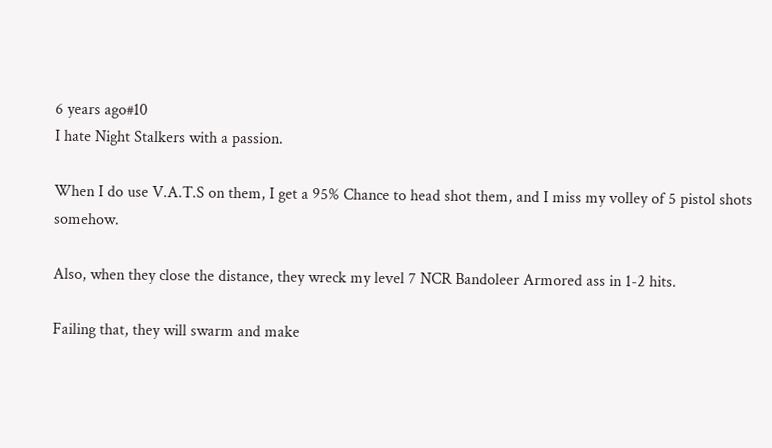6 years ago#10
I hate Night Stalkers with a passion.

When I do use V.A.T.S on them, I get a 95% Chance to head shot them, and I miss my volley of 5 pistol shots somehow.

Also, when they close the distance, they wreck my level 7 NCR Bandoleer Armored ass in 1-2 hits.

Failing that, they will swarm and make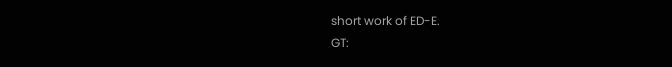short work of ED-E.
GT: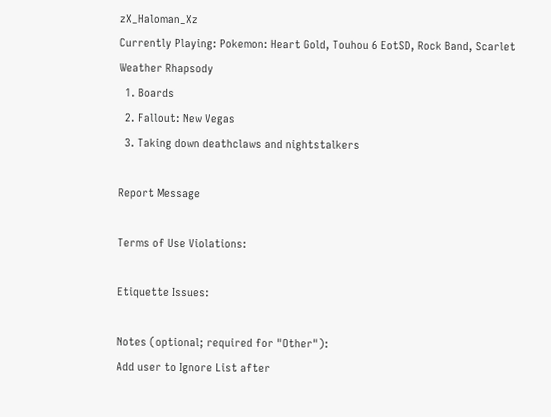zX_Haloman_Xz
Currently Playing: Pokemon: Heart Gold, Touhou 6 EotSD, Rock Band, Scarlet Weather Rhapsody
  1. Boards
  2. Fallout: New Vegas
  3. Taking down deathclaws and nightstalkers

Report Message

Terms of Use Violations:

Etiquette Issues:

Notes (optional; required for "Other"):
Add user to Ignore List after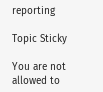reporting

Topic Sticky

You are not allowed to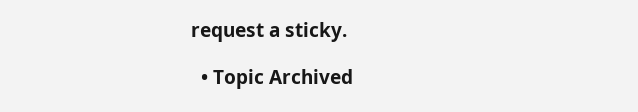request a sticky.

  • Topic Archived